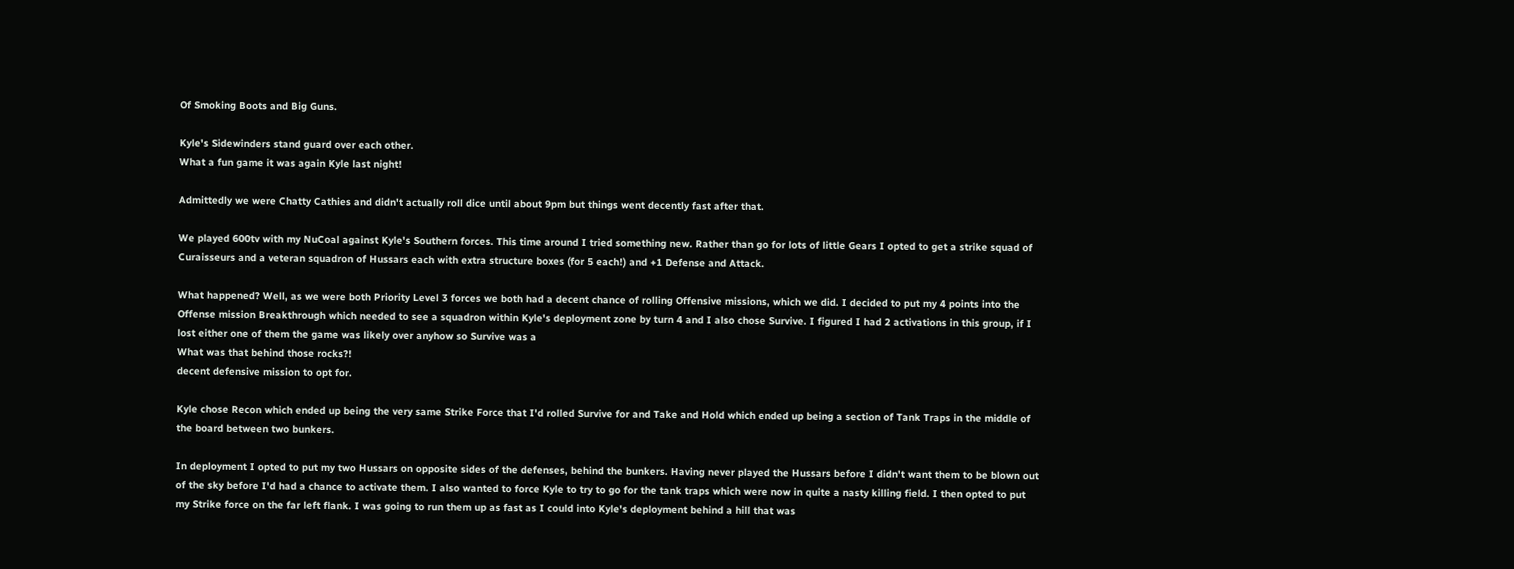Of Smoking Boots and Big Guns.

Kyle's Sidewinders stand guard over each other.
What a fun game it was again Kyle last night!

Admittedly we were Chatty Cathies and didn't actually roll dice until about 9pm but things went decently fast after that.

We played 600tv with my NuCoal against Kyle's Southern forces. This time around I tried something new. Rather than go for lots of little Gears I opted to get a strike squad of Curaisseurs and a veteran squadron of Hussars each with extra structure boxes (for 5 each!) and +1 Defense and Attack.

What happened? Well, as we were both Priority Level 3 forces we both had a decent chance of rolling Offensive missions, which we did. I decided to put my 4 points into the Offense mission Breakthrough which needed to see a squadron within Kyle's deployment zone by turn 4 and I also chose Survive. I figured I had 2 activations in this group, if I lost either one of them the game was likely over anyhow so Survive was a
What was that behind those rocks?!
decent defensive mission to opt for.

Kyle chose Recon which ended up being the very same Strike Force that I'd rolled Survive for and Take and Hold which ended up being a section of Tank Traps in the middle of the board between two bunkers.

In deployment I opted to put my two Hussars on opposite sides of the defenses, behind the bunkers. Having never played the Hussars before I didn't want them to be blown out of the sky before I'd had a chance to activate them. I also wanted to force Kyle to try to go for the tank traps which were now in quite a nasty killing field. I then opted to put my Strike force on the far left flank. I was going to run them up as fast as I could into Kyle's deployment behind a hill that was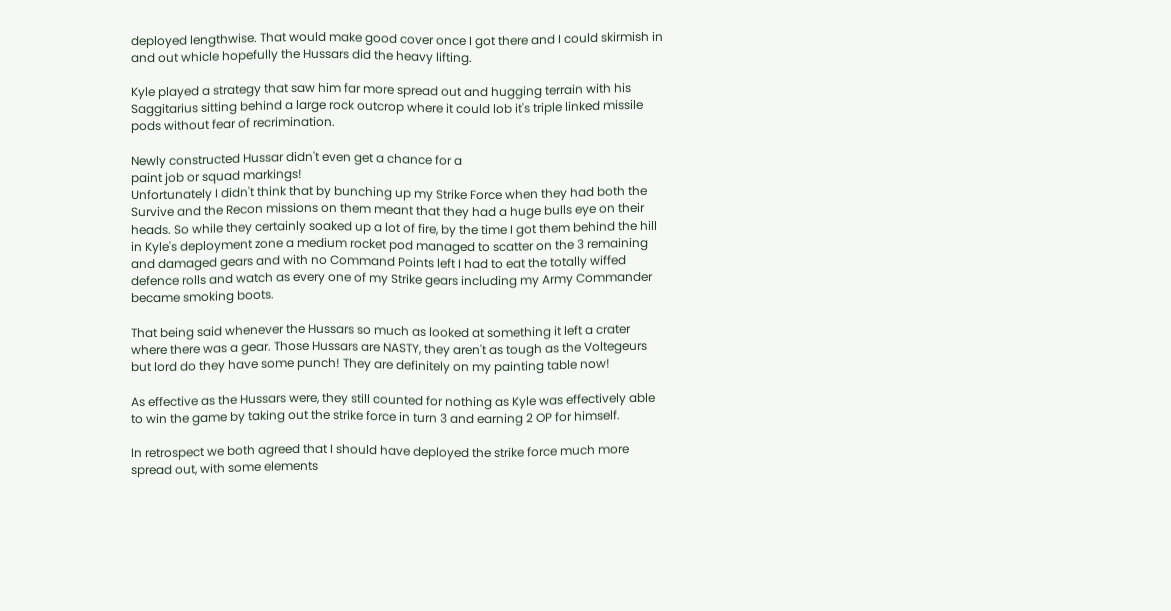deployed lengthwise. That would make good cover once I got there and I could skirmish in and out whicle hopefully the Hussars did the heavy lifting.

Kyle played a strategy that saw him far more spread out and hugging terrain with his Saggitarius sitting behind a large rock outcrop where it could lob it's triple linked missile pods without fear of recrimination.

Newly constructed Hussar didn't even get a chance for a
paint job or squad markings!
Unfortunately I didn't think that by bunching up my Strike Force when they had both the Survive and the Recon missions on them meant that they had a huge bulls eye on their heads. So while they certainly soaked up a lot of fire, by the time I got them behind the hill in Kyle's deployment zone a medium rocket pod managed to scatter on the 3 remaining and damaged gears and with no Command Points left I had to eat the totally wiffed defence rolls and watch as every one of my Strike gears including my Army Commander became smoking boots.

That being said whenever the Hussars so much as looked at something it left a crater where there was a gear. Those Hussars are NASTY, they aren't as tough as the Voltegeurs but lord do they have some punch! They are definitely on my painting table now!

As effective as the Hussars were, they still counted for nothing as Kyle was effectively able to win the game by taking out the strike force in turn 3 and earning 2 OP for himself.

In retrospect we both agreed that I should have deployed the strike force much more spread out, with some elements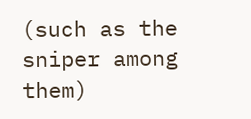(such as the sniper among them)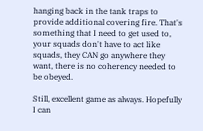hanging back in the tank traps to provide additional covering fire. That's something that I need to get used to, your squads don't have to act like squads, they CAN go anywhere they want, there is no coherency needed to be obeyed.

Still, excellent game as always. Hopefully I can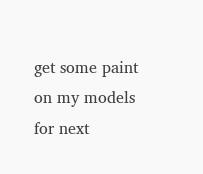get some paint on my models for next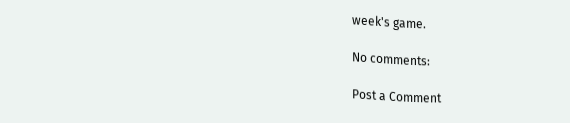week's game.

No comments:

Post a Comment